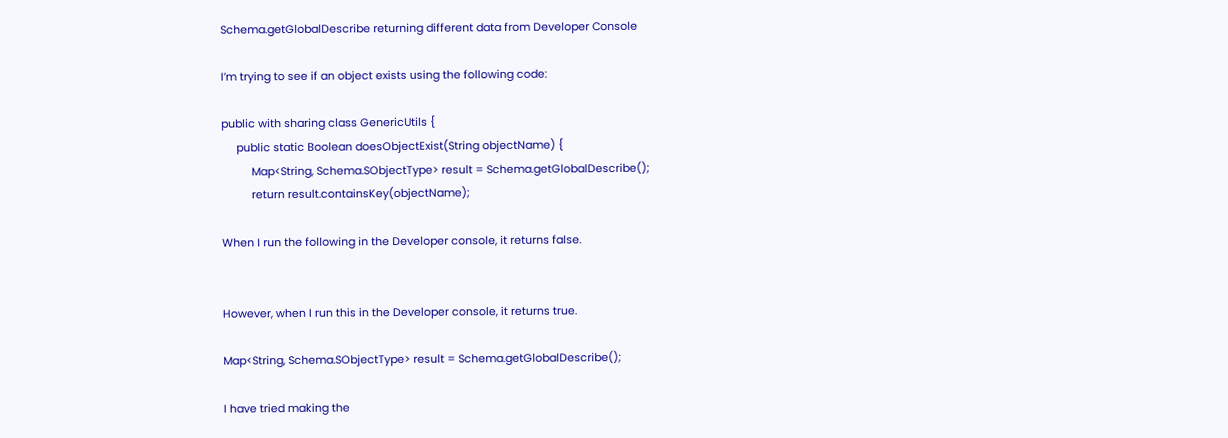Schema.getGlobalDescribe returning different data from Developer Console

I’m trying to see if an object exists using the following code:

public with sharing class GenericUtils {
     public static Boolean doesObjectExist(String objectName) {
          Map<String, Schema.SObjectType> result = Schema.getGlobalDescribe();
          return result.containsKey(objectName);

When I run the following in the Developer console, it returns false.


However, when I run this in the Developer console, it returns true.

Map<String, Schema.SObjectType> result = Schema.getGlobalDescribe();

I have tried making the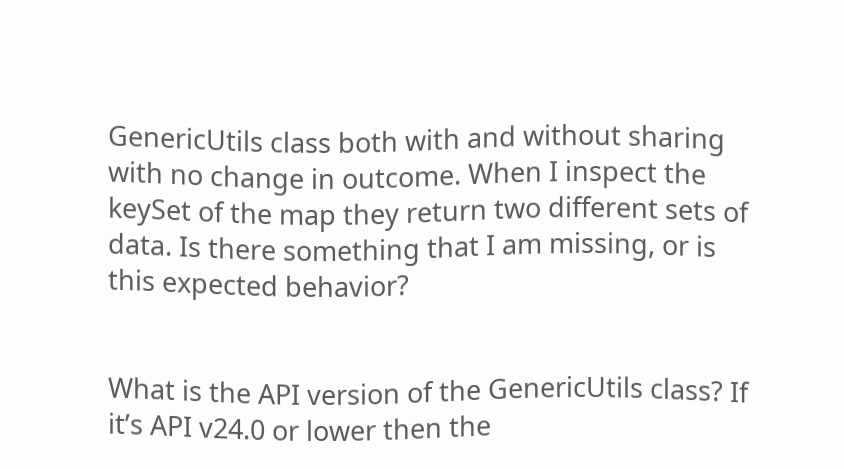GenericUtils class both with and without sharing with no change in outcome. When I inspect the keySet of the map they return two different sets of data. Is there something that I am missing, or is this expected behavior?


What is the API version of the GenericUtils class? If it’s API v24.0 or lower then the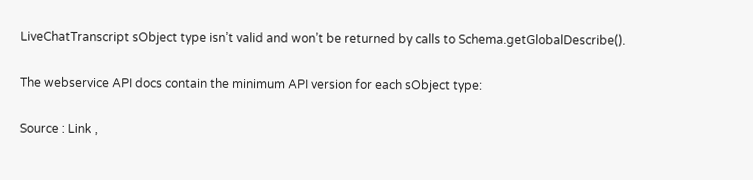LiveChatTranscript sObject type isn’t valid and won’t be returned by calls to Schema.getGlobalDescribe().

The webservice API docs contain the minimum API version for each sObject type:

Source : Link ,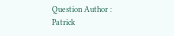Question Author : Patrick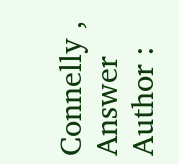Connelly , Answer Author :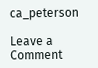ca_peterson

Leave a Comment